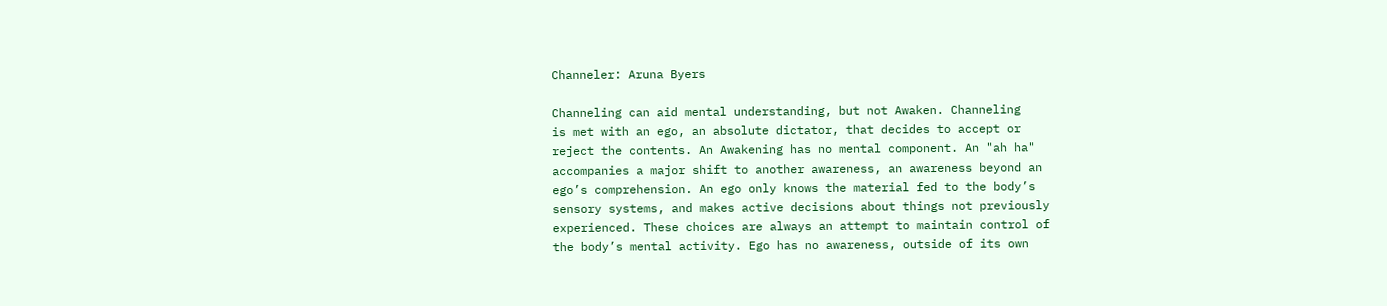Channeler: Aruna Byers

Channeling can aid mental understanding, but not Awaken. Channeling
is met with an ego, an absolute dictator, that decides to accept or
reject the contents. An Awakening has no mental component. An "ah ha"
accompanies a major shift to another awareness, an awareness beyond an
ego’s comprehension. An ego only knows the material fed to the body’s
sensory systems, and makes active decisions about things not previously
experienced. These choices are always an attempt to maintain control of
the body’s mental activity. Ego has no awareness, outside of its own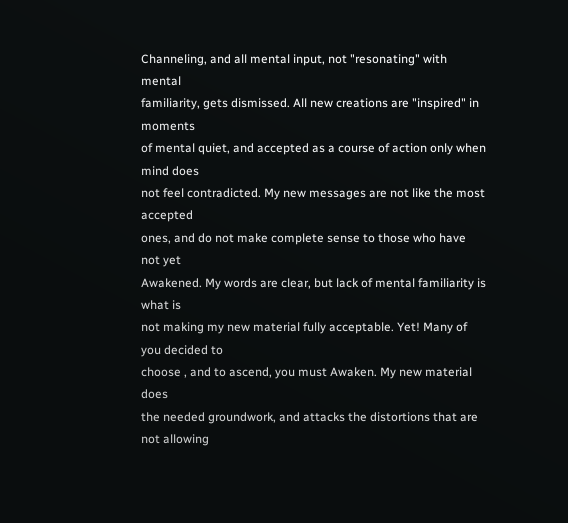Channeling, and all mental input, not "resonating" with mental
familiarity, gets dismissed. All new creations are "inspired" in moments
of mental quiet, and accepted as a course of action only when mind does
not feel contradicted. My new messages are not like the most accepted
ones, and do not make complete sense to those who have not yet
Awakened. My words are clear, but lack of mental familiarity is what is
not making my new material fully acceptable. Yet! Many of you decided to
choose , and to ascend, you must Awaken. My new material does
the needed groundwork, and attacks the distortions that are not allowing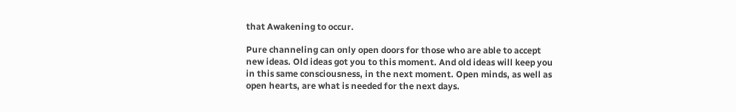that Awakening to occur.

Pure channeling can only open doors for those who are able to accept
new ideas. Old ideas got you to this moment. And old ideas will keep you
in this same consciousness, in the next moment. Open minds, as well as
open hearts, are what is needed for the next days.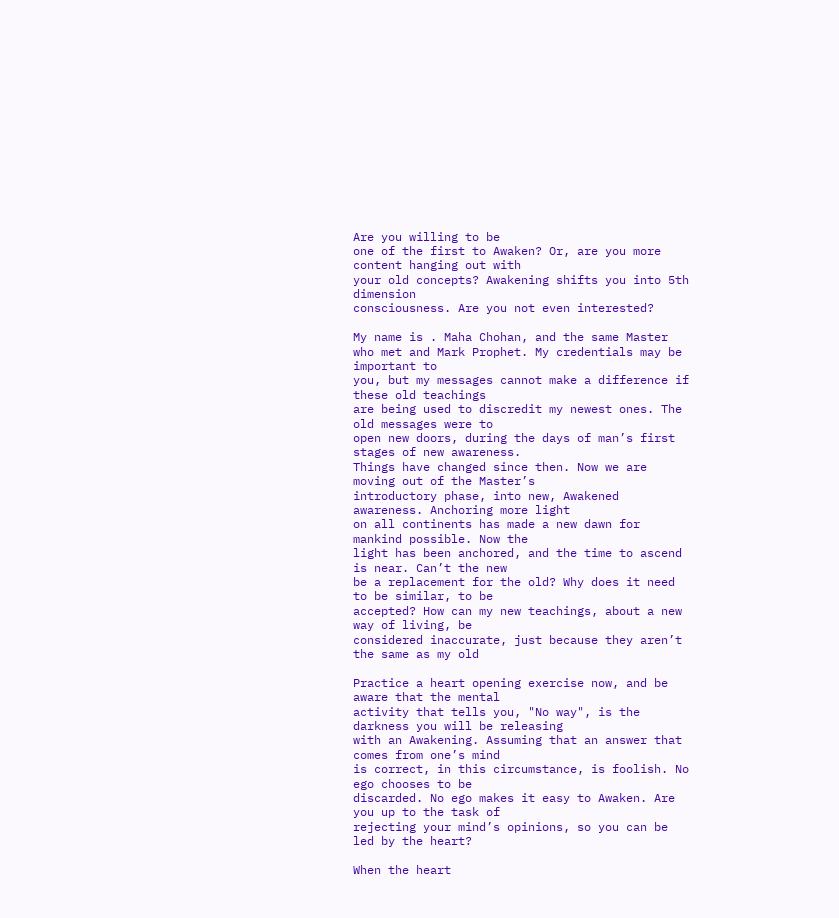Are you willing to be
one of the first to Awaken? Or, are you more content hanging out with
your old concepts? Awakening shifts you into 5th dimension
consciousness. Are you not even interested?

My name is . Maha Chohan, and the same Master
who met and Mark Prophet. My credentials may be important to
you, but my messages cannot make a difference if these old teachings
are being used to discredit my newest ones. The old messages were to
open new doors, during the days of man’s first stages of new awareness.
Things have changed since then. Now we are moving out of the Master’s
introductory phase, into new, Awakened awareness. Anchoring more light
on all continents has made a new dawn for mankind possible. Now the
light has been anchored, and the time to ascend is near. Can’t the new
be a replacement for the old? Why does it need to be similar, to be
accepted? How can my new teachings, about a new way of living, be
considered inaccurate, just because they aren’t the same as my old

Practice a heart opening exercise now, and be aware that the mental
activity that tells you, "No way", is the darkness you will be releasing
with an Awakening. Assuming that an answer that comes from one’s mind
is correct, in this circumstance, is foolish. No ego chooses to be
discarded. No ego makes it easy to Awaken. Are you up to the task of
rejecting your mind’s opinions, so you can be led by the heart?

When the heart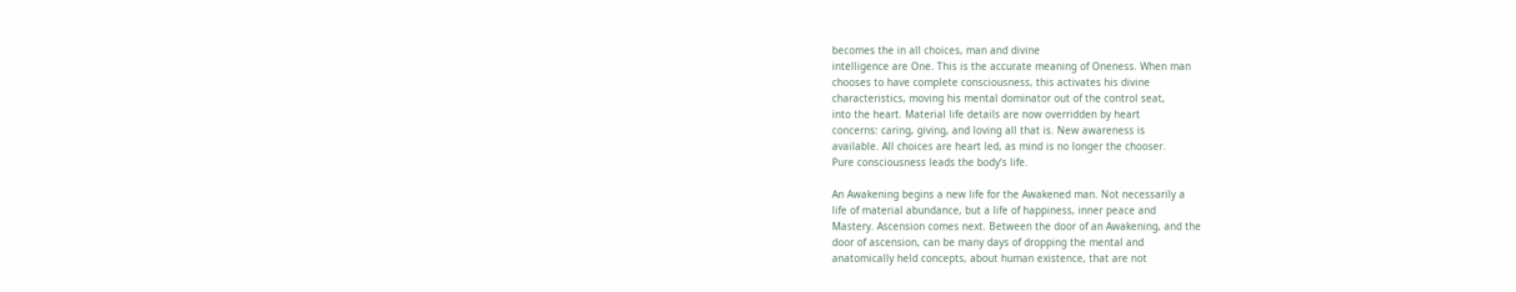becomes the in all choices, man and divine
intelligence are One. This is the accurate meaning of Oneness. When man
chooses to have complete consciousness, this activates his divine
characteristics, moving his mental dominator out of the control seat,
into the heart. Material life details are now overridden by heart
concerns: caring, giving, and loving all that is. New awareness is
available. All choices are heart led, as mind is no longer the chooser.
Pure consciousness leads the body’s life.

An Awakening begins a new life for the Awakened man. Not necessarily a
life of material abundance, but a life of happiness, inner peace and
Mastery. Ascension comes next. Between the door of an Awakening, and the
door of ascension, can be many days of dropping the mental and
anatomically held concepts, about human existence, that are not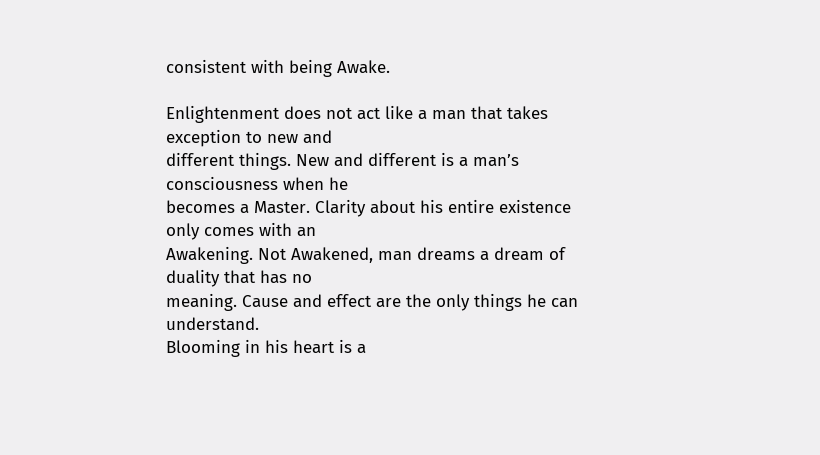consistent with being Awake.

Enlightenment does not act like a man that takes exception to new and
different things. New and different is a man’s consciousness when he
becomes a Master. Clarity about his entire existence only comes with an
Awakening. Not Awakened, man dreams a dream of duality that has no
meaning. Cause and effect are the only things he can understand.
Blooming in his heart is a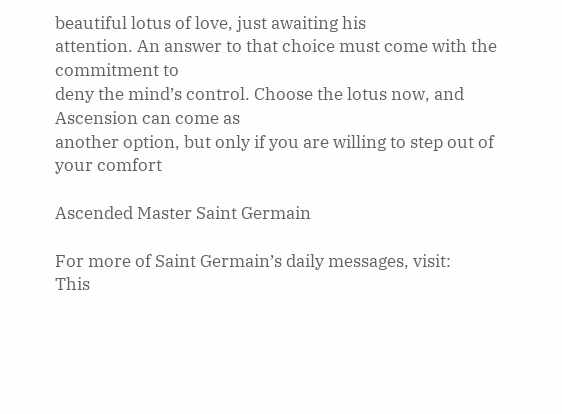beautiful lotus of love, just awaiting his
attention. An answer to that choice must come with the commitment to
deny the mind’s control. Choose the lotus now, and Ascension can come as
another option, but only if you are willing to step out of your comfort

Ascended Master Saint Germain

For more of Saint Germain’s daily messages, visit:
This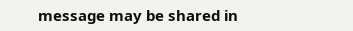message may be shared in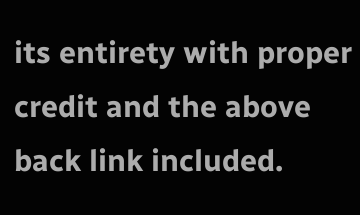its entirety with proper credit and the above back link included.